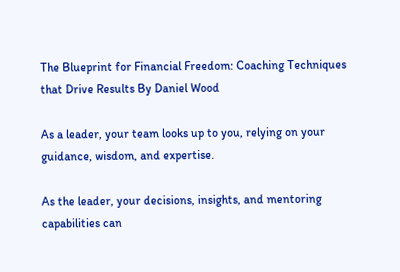The Blueprint for Financial Freedom: Coaching Techniques that Drive Results By Daniel Wood

As a leader, your team looks up to you, relying on your guidance, wisdom, and expertise.

As the leader, your decisions, insights, and mentoring capabilities can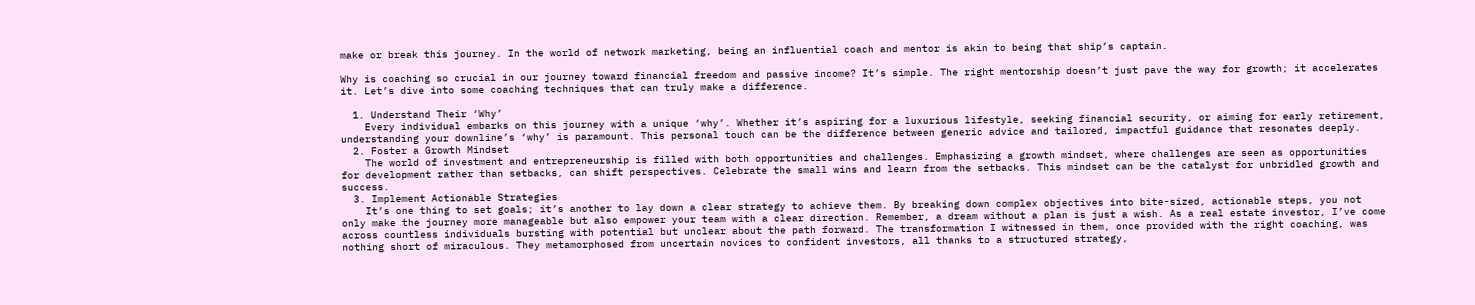make or break this journey. In the world of network marketing, being an influential coach and mentor is akin to being that ship’s captain.

Why is coaching so crucial in our journey toward financial freedom and passive income? It’s simple. The right mentorship doesn’t just pave the way for growth; it accelerates it. Let’s dive into some coaching techniques that can truly make a difference.

  1. Understand Their ‘Why’
    Every individual embarks on this journey with a unique ‘why’. Whether it’s aspiring for a luxurious lifestyle, seeking financial security, or aiming for early retirement, understanding your downline’s ‘why’ is paramount. This personal touch can be the difference between generic advice and tailored, impactful guidance that resonates deeply.
  2. Foster a Growth Mindset
    The world of investment and entrepreneurship is filled with both opportunities and challenges. Emphasizing a growth mindset, where challenges are seen as opportunities for development rather than setbacks, can shift perspectives. Celebrate the small wins and learn from the setbacks. This mindset can be the catalyst for unbridled growth and success.
  3. Implement Actionable Strategies
    It’s one thing to set goals; it’s another to lay down a clear strategy to achieve them. By breaking down complex objectives into bite-sized, actionable steps, you not only make the journey more manageable but also empower your team with a clear direction. Remember, a dream without a plan is just a wish. As a real estate investor, I’ve come across countless individuals bursting with potential but unclear about the path forward. The transformation I witnessed in them, once provided with the right coaching, was nothing short of miraculous. They metamorphosed from uncertain novices to confident investors, all thanks to a structured strategy,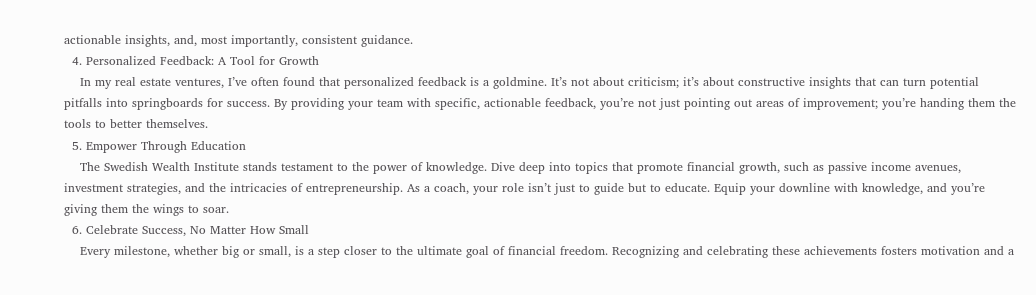actionable insights, and, most importantly, consistent guidance.
  4. Personalized Feedback: A Tool for Growth
    In my real estate ventures, I’ve often found that personalized feedback is a goldmine. It’s not about criticism; it’s about constructive insights that can turn potential pitfalls into springboards for success. By providing your team with specific, actionable feedback, you’re not just pointing out areas of improvement; you’re handing them the tools to better themselves.
  5. Empower Through Education
    The Swedish Wealth Institute stands testament to the power of knowledge. Dive deep into topics that promote financial growth, such as passive income avenues, investment strategies, and the intricacies of entrepreneurship. As a coach, your role isn’t just to guide but to educate. Equip your downline with knowledge, and you’re giving them the wings to soar.
  6. Celebrate Success, No Matter How Small
    Every milestone, whether big or small, is a step closer to the ultimate goal of financial freedom. Recognizing and celebrating these achievements fosters motivation and a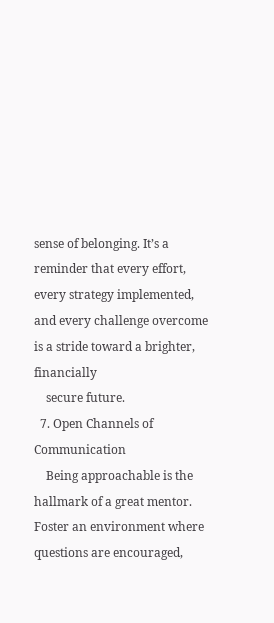sense of belonging. It’s a reminder that every effort, every strategy implemented, and every challenge overcome is a stride toward a brighter, financially
    secure future.
  7. Open Channels of Communication
    Being approachable is the hallmark of a great mentor. Foster an environment where questions are encouraged,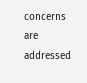concerns are addressed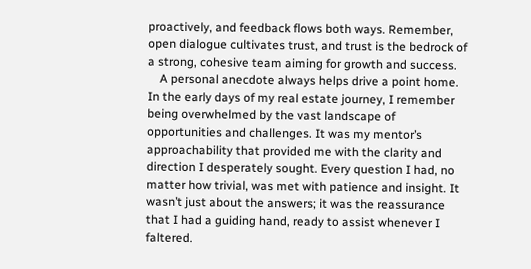proactively, and feedback flows both ways. Remember, open dialogue cultivates trust, and trust is the bedrock of a strong, cohesive team aiming for growth and success.
    A personal anecdote always helps drive a point home. In the early days of my real estate journey, I remember being overwhelmed by the vast landscape of opportunities and challenges. It was my mentor’s approachability that provided me with the clarity and direction I desperately sought. Every question I had, no matter how trivial, was met with patience and insight. It wasn’t just about the answers; it was the reassurance that I had a guiding hand, ready to assist whenever I faltered.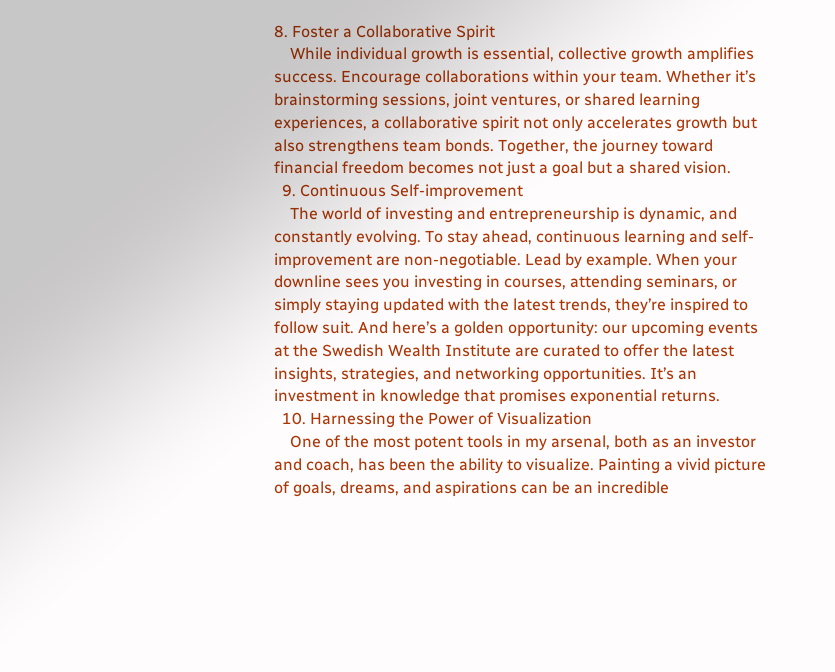8. Foster a Collaborative Spirit
    While individual growth is essential, collective growth amplifies success. Encourage collaborations within your team. Whether it’s brainstorming sessions, joint ventures, or shared learning experiences, a collaborative spirit not only accelerates growth but also strengthens team bonds. Together, the journey toward financial freedom becomes not just a goal but a shared vision.
  9. Continuous Self-improvement
    The world of investing and entrepreneurship is dynamic, and constantly evolving. To stay ahead, continuous learning and self-improvement are non-negotiable. Lead by example. When your downline sees you investing in courses, attending seminars, or simply staying updated with the latest trends, they’re inspired to follow suit. And here’s a golden opportunity: our upcoming events at the Swedish Wealth Institute are curated to offer the latest insights, strategies, and networking opportunities. It’s an investment in knowledge that promises exponential returns.
  10. Harnessing the Power of Visualization
    One of the most potent tools in my arsenal, both as an investor and coach, has been the ability to visualize. Painting a vivid picture of goals, dreams, and aspirations can be an incredible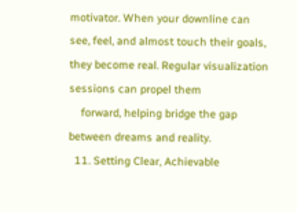motivator. When your downline can see, feel, and almost touch their goals, they become real. Regular visualization sessions can propel them
    forward, helping bridge the gap between dreams and reality.
  11. Setting Clear, Achievable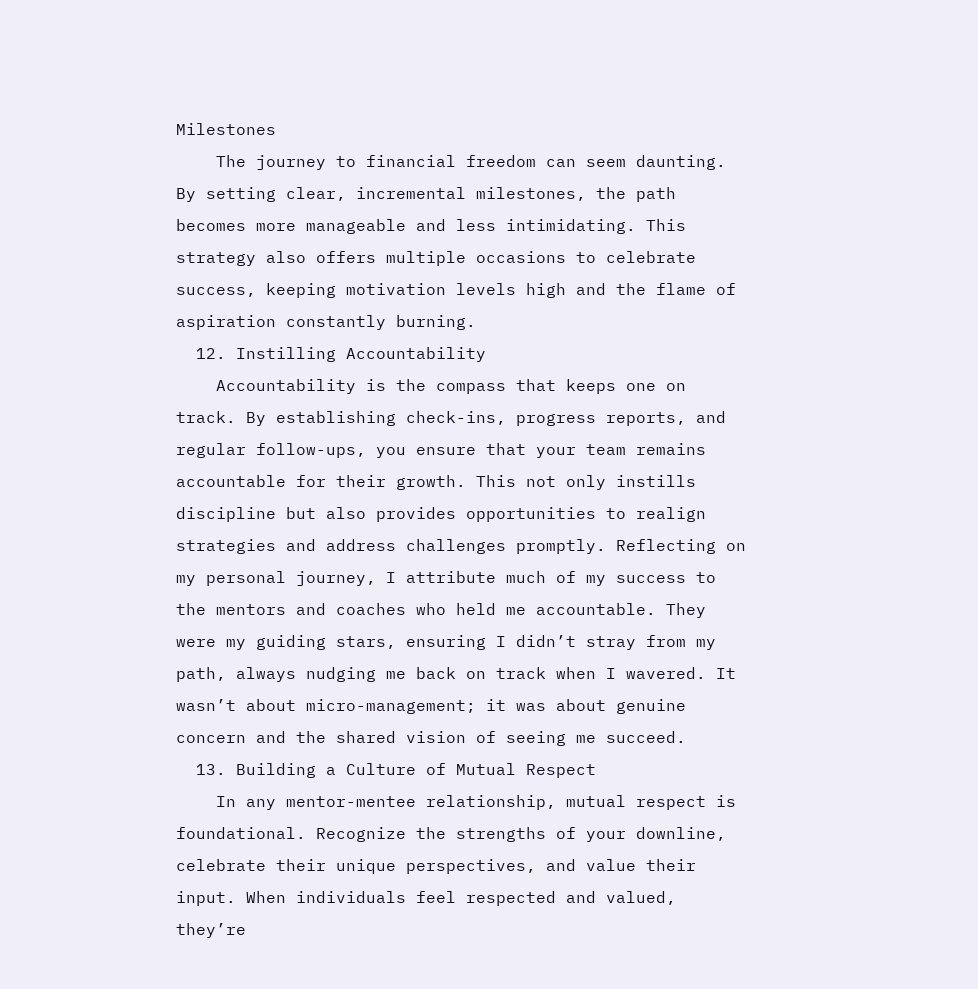Milestones
    The journey to financial freedom can seem daunting. By setting clear, incremental milestones, the path becomes more manageable and less intimidating. This strategy also offers multiple occasions to celebrate success, keeping motivation levels high and the flame of aspiration constantly burning.
  12. Instilling Accountability
    Accountability is the compass that keeps one on track. By establishing check-ins, progress reports, and regular follow-ups, you ensure that your team remains accountable for their growth. This not only instills discipline but also provides opportunities to realign strategies and address challenges promptly. Reflecting on my personal journey, I attribute much of my success to the mentors and coaches who held me accountable. They were my guiding stars, ensuring I didn’t stray from my path, always nudging me back on track when I wavered. It wasn’t about micro-management; it was about genuine concern and the shared vision of seeing me succeed.
  13. Building a Culture of Mutual Respect
    In any mentor-mentee relationship, mutual respect is foundational. Recognize the strengths of your downline, celebrate their unique perspectives, and value their input. When individuals feel respected and valued, they’re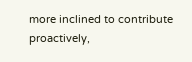more inclined to contribute proactively,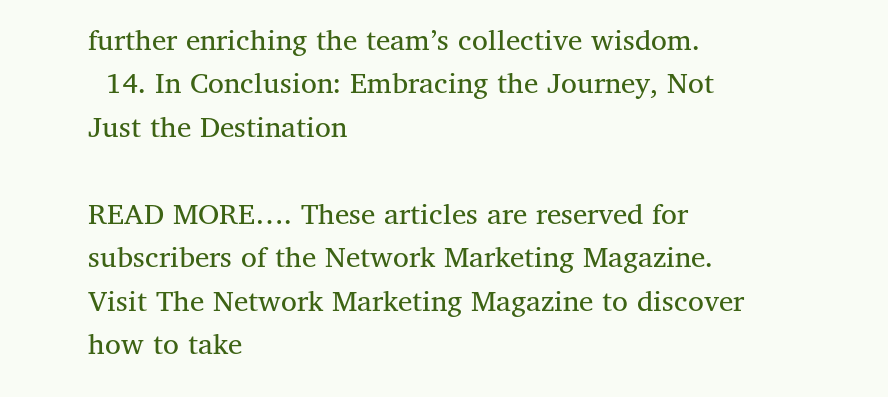further enriching the team’s collective wisdom.
  14. In Conclusion: Embracing the Journey, Not Just the Destination

READ MORE…. These articles are reserved for subscribers of the Network Marketing Magazine. Visit The Network Marketing Magazine to discover how to take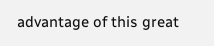advantage of this great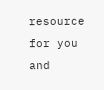resource for you and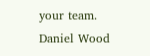your team.
Daniel Wood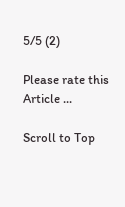5/5 (2)

Please rate this Article ...

Scroll to Top